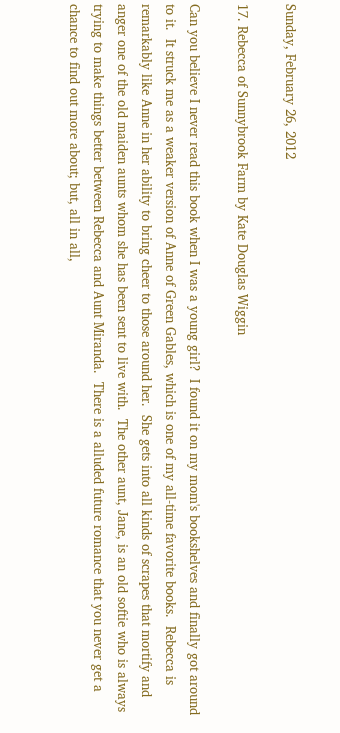Sunday, February 26, 2012

17. Rebecca of Sunnybrook Farm by Kate Douglas Wiggin

Can you believe I never read this book when I was a young girl?  I found it on my mom's bookshelves and finally got around to it.  It struck me as a weaker version of Anne of Green Gables, which is one of my all-time favorite books.  Rebecca is remarkably like Anne in her ability to bring cheer to those around her.  She gets into all kinds of scrapes that mortify and anger one of the old maiden aunts whom she has been sent to live with.  The other aunt, Jane, is an old softie who is always trying to make things better between Rebecca and Aunt Miranda.  There is a alluded future romance that you never get a chance to find out more about; but, all in all,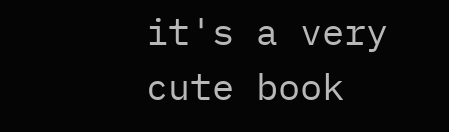it's a very cute book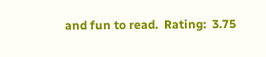and fun to read.  Rating:  3.75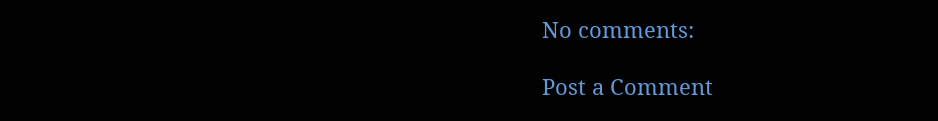No comments:

Post a Comment